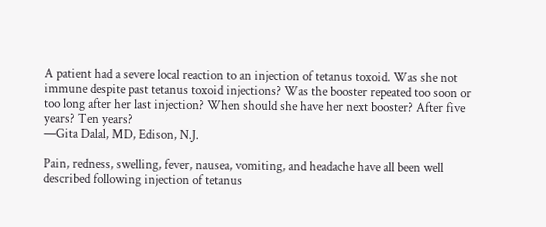A patient had a severe local reaction to an injection of tetanus toxoid. Was she not immune despite past tetanus toxoid injections? Was the booster repeated too soon or too long after her last injection? When should she have her next booster? After five years? Ten years?
—Gita Dalal, MD, Edison, N.J.

Pain, redness, swelling, fever, nausea, vomiting, and headache have all been well described following injection of tetanus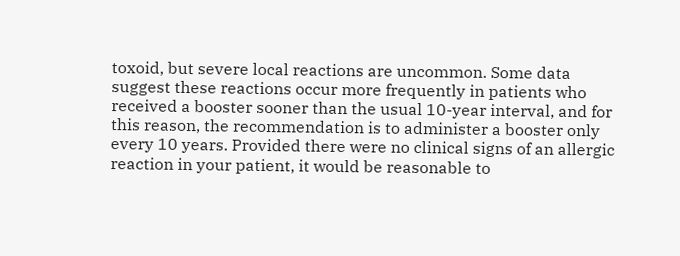toxoid, but severe local reactions are uncommon. Some data suggest these reactions occur more frequently in patients who received a booster sooner than the usual 10-year interval, and for this reason, the recommendation is to administer a booster only every 10 years. Provided there were no clinical signs of an allergic reaction in your patient, it would be reasonable to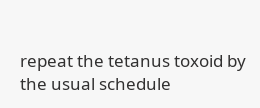repeat the tetanus toxoid by the usual schedule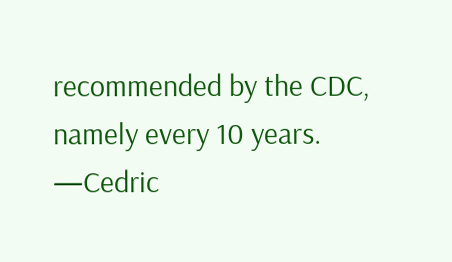recommended by the CDC, namely every 10 years.
—Cedric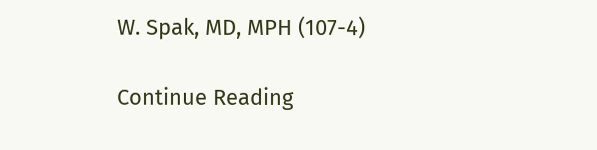W. Spak, MD, MPH (107-4)

Continue Reading